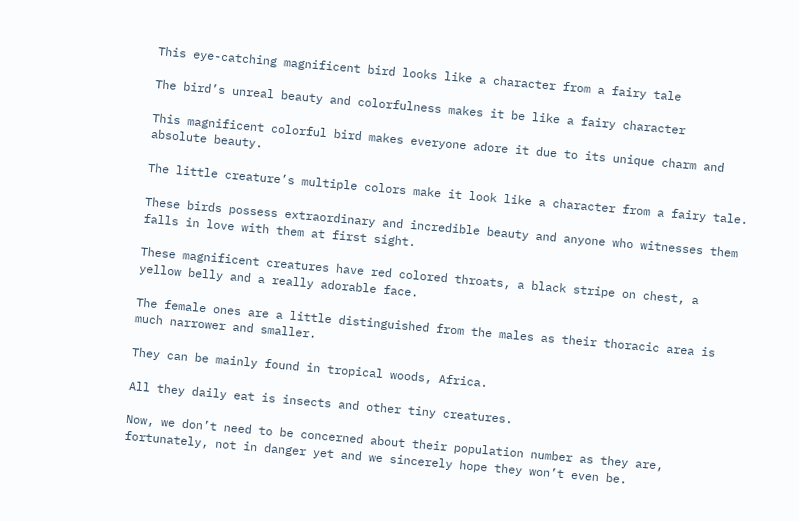This eye-catching magnificent bird looks like a character from a fairy tale

The bird’s unreal beauty and colorfulness makes it be like a fairy character

This magnificent colorful bird makes everyone adore it due to its unique charm and absolute beauty.

The little creature’s multiple colors make it look like a character from a fairy tale.

These birds possess extraordinary and incredible beauty and anyone who witnesses them falls in love with them at first sight.

These magnificent creatures have red colored throats, a black stripe on chest, a yellow belly and a really adorable face.

The female ones are a little distinguished from the males as their thoracic area is much narrower and smaller.

They can be mainly found in tropical woods, Africa.

All they daily eat is insects and other tiny creatures.

Now, we don’t need to be concerned about their population number as they are, fortunately, not in danger yet and we sincerely hope they won’t even be.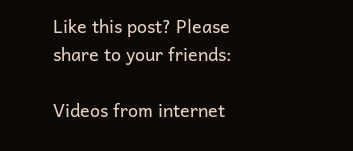Like this post? Please share to your friends:

Videos from internet